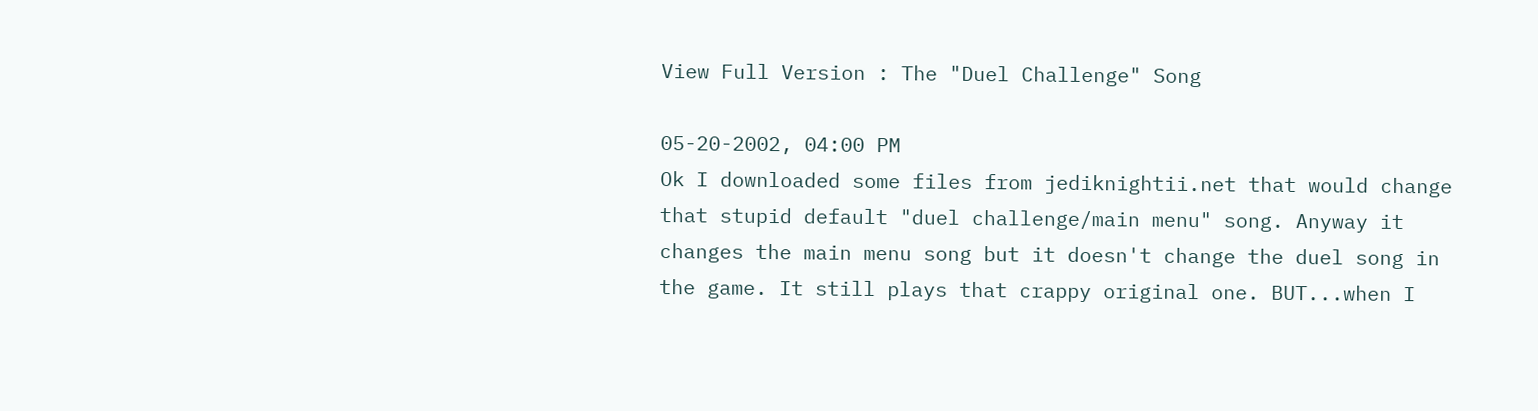View Full Version : The "Duel Challenge" Song

05-20-2002, 04:00 PM
Ok I downloaded some files from jediknightii.net that would change that stupid default "duel challenge/main menu" song. Anyway it changes the main menu song but it doesn't change the duel song in the game. It still plays that crappy original one. BUT...when I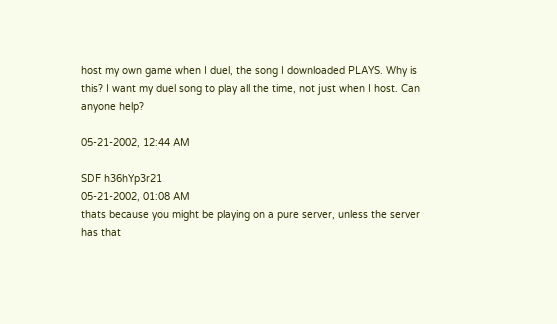host my own game when I duel, the song I downloaded PLAYS. Why is this? I want my duel song to play all the time, not just when I host. Can anyone help?

05-21-2002, 12:44 AM

SDF h36hYp3r21
05-21-2002, 01:08 AM
thats because you might be playing on a pure server, unless the server has that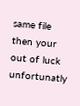same file then your out of luck unfortunatly